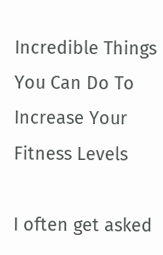Incredible Things You Can Do To Increase Your Fitness Levels

I often get asked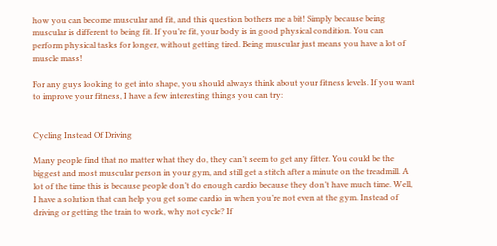how you can become muscular and fit, and this question bothers me a bit! Simply because being muscular is different to being fit. If you’re fit, your body is in good physical condition. You can perform physical tasks for longer, without getting tired. Being muscular just means you have a lot of muscle mass!

For any guys looking to get into shape, you should always think about your fitness levels. If you want to improve your fitness, I have a few interesting things you can try:


Cycling Instead Of Driving

Many people find that no matter what they do, they can’t seem to get any fitter. You could be the biggest and most muscular person in your gym, and still get a stitch after a minute on the treadmill. A lot of the time this is because people don’t do enough cardio because they don’t have much time. Well, I have a solution that can help you get some cardio in when you’re not even at the gym. Instead of driving or getting the train to work, why not cycle? If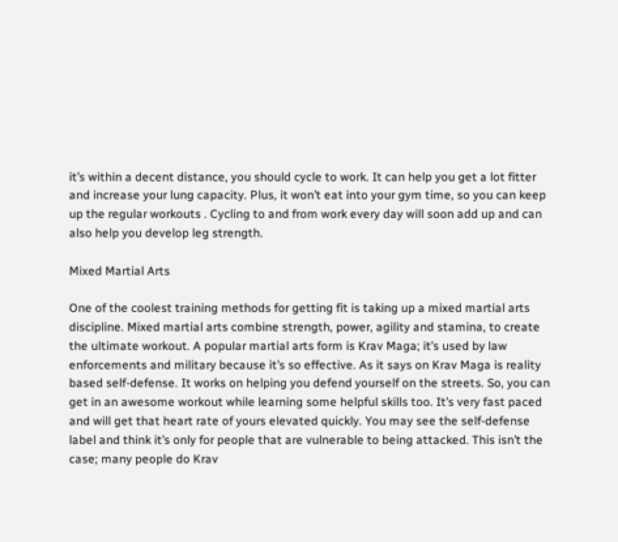it’s within a decent distance, you should cycle to work. It can help you get a lot fitter and increase your lung capacity. Plus, it won’t eat into your gym time, so you can keep up the regular workouts . Cycling to and from work every day will soon add up and can also help you develop leg strength.

Mixed Martial Arts

One of the coolest training methods for getting fit is taking up a mixed martial arts discipline. Mixed martial arts combine strength, power, agility and stamina, to create the ultimate workout. A popular martial arts form is Krav Maga; it’s used by law enforcements and military because it’s so effective. As it says on Krav Maga is reality based self-defense. It works on helping you defend yourself on the streets. So, you can get in an awesome workout while learning some helpful skills too. It’s very fast paced and will get that heart rate of yours elevated quickly. You may see the self-defense label and think it’s only for people that are vulnerable to being attacked. This isn’t the case; many people do Krav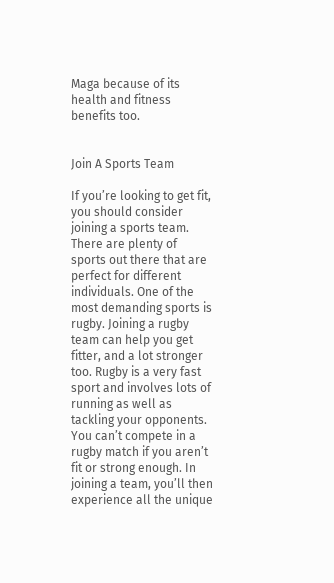Maga because of its health and fitness benefits too.


Join A Sports Team

If you’re looking to get fit, you should consider joining a sports team. There are plenty of sports out there that are perfect for different individuals. One of the most demanding sports is rugby. Joining a rugby team can help you get fitter, and a lot stronger too. Rugby is a very fast sport and involves lots of running as well as tackling your opponents. You can’t compete in a rugby match if you aren’t fit or strong enough. In joining a team, you’ll then experience all the unique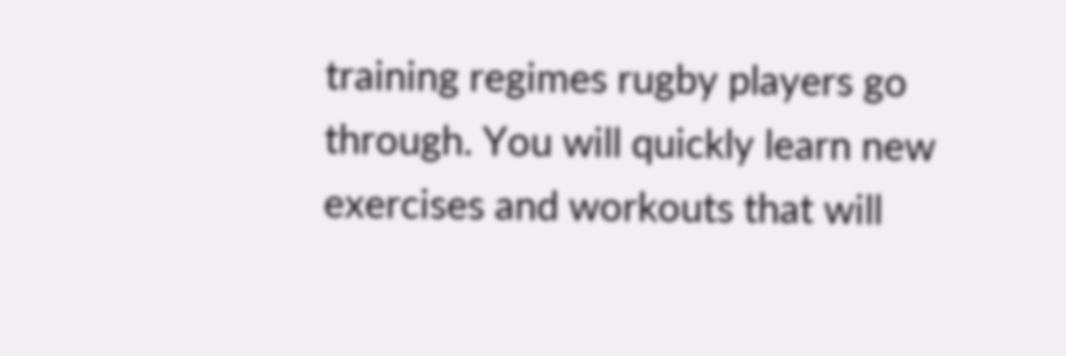training regimes rugby players go through. You will quickly learn new exercises and workouts that will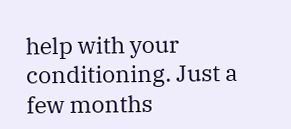help with your conditioning. Just a few months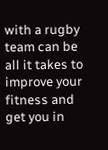with a rugby team can be all it takes to improve your fitness and get you in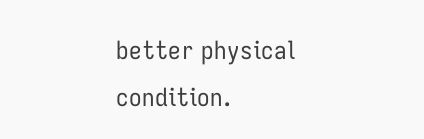better physical condition.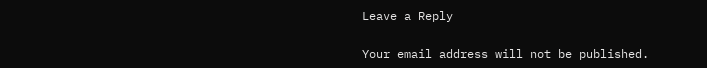Leave a Reply

Your email address will not be published.